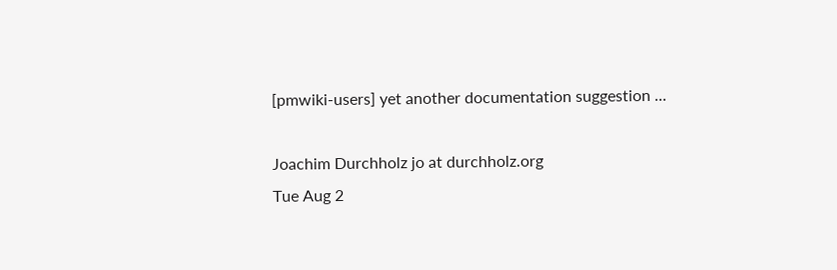[pmwiki-users] yet another documentation suggestion ...

Joachim Durchholz jo at durchholz.org
Tue Aug 2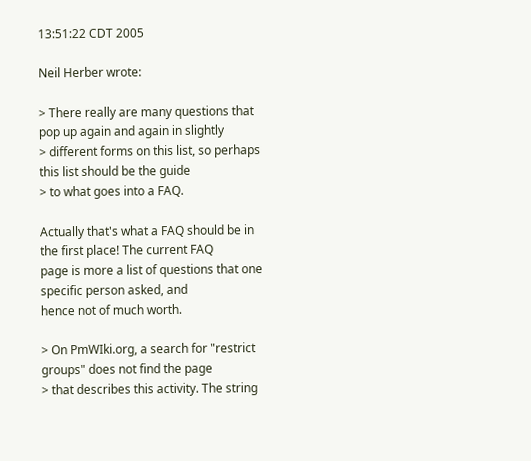13:51:22 CDT 2005

Neil Herber wrote:

> There really are many questions that pop up again and again in slightly
> different forms on this list, so perhaps this list should be the guide
> to what goes into a FAQ.

Actually that's what a FAQ should be in the first place! The current FAQ
page is more a list of questions that one specific person asked, and
hence not of much worth.

> On PmWIki.org, a search for "restrict groups" does not find the page
> that describes this activity. The string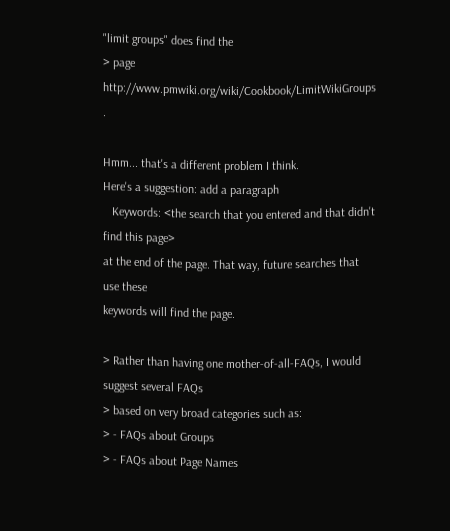"limit groups" does find the
> page http://www.pmwiki.org/wiki/Cookbook/LimitWikiGroups .

Hmm... that's a different problem I think.
Here's a suggestion: add a paragraph
   Keywords: <the search that you entered and that didn't find this page>
at the end of the page. That way, future searches that use these
keywords will find the page.

> Rather than having one mother-of-all-FAQs, I would suggest several FAQs
> based on very broad categories such as:
> - FAQs about Groups
> - FAQs about Page Names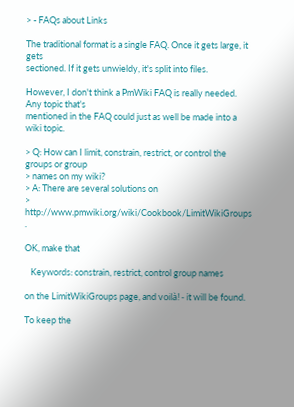> - FAQs about Links

The traditional format is a single FAQ. Once it gets large, it gets
sectioned. If it gets unwieldy, it's split into files.

However, I don't think a PmWiki FAQ is really needed. Any topic that's
mentioned in the FAQ could just as well be made into a wiki topic.

> Q: How can I limit, constrain, restrict, or control the groups or group
> names on my wiki?
> A: There are several solutions on
> http://www.pmwiki.org/wiki/Cookbook/LimitWikiGroups .

OK, make that

   Keywords: constrain, restrict, control group names

on the LimitWikiGroups page, and voilà! - it will be found.

To keep the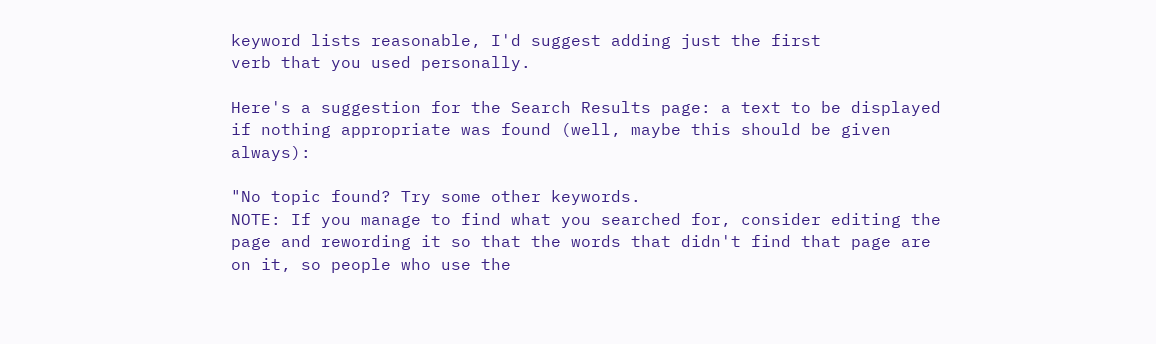keyword lists reasonable, I'd suggest adding just the first
verb that you used personally.

Here's a suggestion for the Search Results page: a text to be displayed
if nothing appropriate was found (well, maybe this should be given always):

"No topic found? Try some other keywords.
NOTE: If you manage to find what you searched for, consider editing the
page and rewording it so that the words that didn't find that page are
on it, so people who use the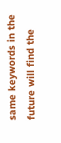same keywords in the future will find the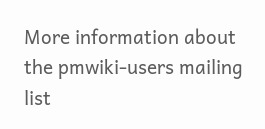More information about the pmwiki-users mailing list